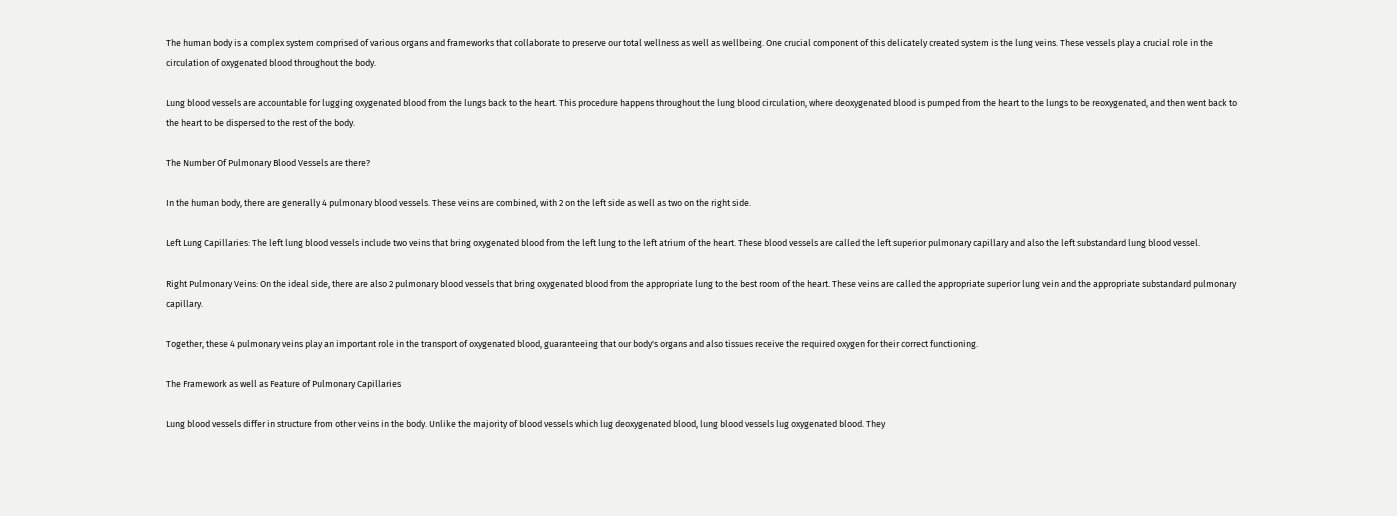The human body is a complex system comprised of various organs and frameworks that collaborate to preserve our total wellness as well as wellbeing. One crucial component of this delicately created system is the lung veins. These vessels play a crucial role in the circulation of oxygenated blood throughout the body.

Lung blood vessels are accountable for lugging oxygenated blood from the lungs back to the heart. This procedure happens throughout the lung blood circulation, where deoxygenated blood is pumped from the heart to the lungs to be reoxygenated, and then went back to the heart to be dispersed to the rest of the body.

The Number Of Pulmonary Blood Vessels are there?

In the human body, there are generally 4 pulmonary blood vessels. These veins are combined, with 2 on the left side as well as two on the right side.

Left Lung Capillaries: The left lung blood vessels include two veins that bring oxygenated blood from the left lung to the left atrium of the heart. These blood vessels are called the left superior pulmonary capillary and also the left substandard lung blood vessel.

Right Pulmonary Veins: On the ideal side, there are also 2 pulmonary blood vessels that bring oxygenated blood from the appropriate lung to the best room of the heart. These veins are called the appropriate superior lung vein and the appropriate substandard pulmonary capillary.

Together, these 4 pulmonary veins play an important role in the transport of oxygenated blood, guaranteeing that our body's organs and also tissues receive the required oxygen for their correct functioning.

The Framework as well as Feature of Pulmonary Capillaries

Lung blood vessels differ in structure from other veins in the body. Unlike the majority of blood vessels which lug deoxygenated blood, lung blood vessels lug oxygenated blood. They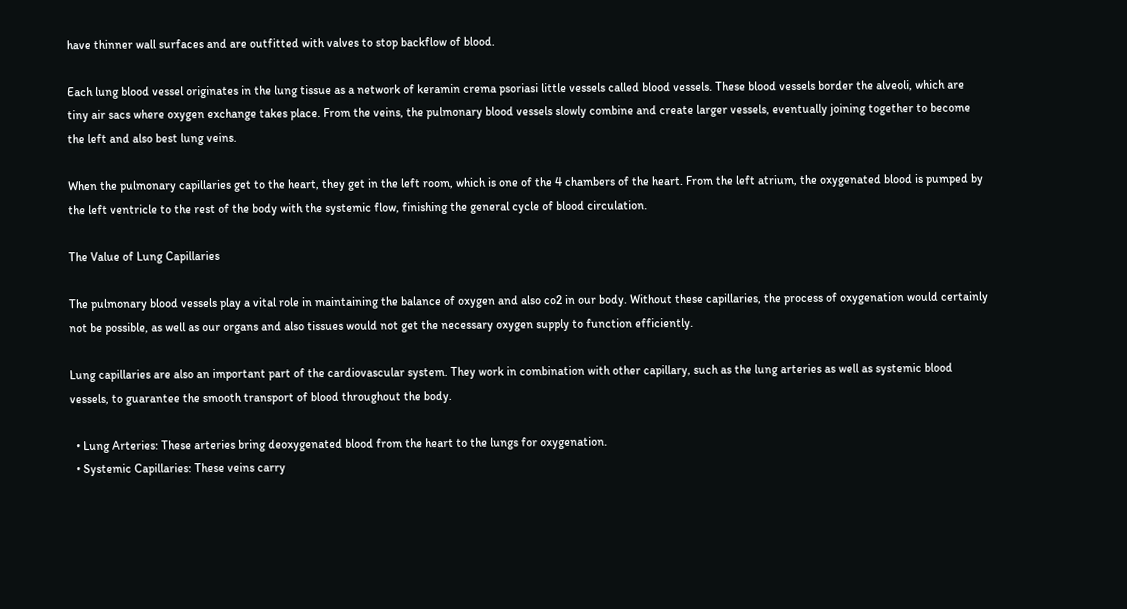have thinner wall surfaces and are outfitted with valves to stop backflow of blood.

Each lung blood vessel originates in the lung tissue as a network of keramin crema psoriasi little vessels called blood vessels. These blood vessels border the alveoli, which are tiny air sacs where oxygen exchange takes place. From the veins, the pulmonary blood vessels slowly combine and create larger vessels, eventually joining together to become the left and also best lung veins.

When the pulmonary capillaries get to the heart, they get in the left room, which is one of the 4 chambers of the heart. From the left atrium, the oxygenated blood is pumped by the left ventricle to the rest of the body with the systemic flow, finishing the general cycle of blood circulation.

The Value of Lung Capillaries

The pulmonary blood vessels play a vital role in maintaining the balance of oxygen and also co2 in our body. Without these capillaries, the process of oxygenation would certainly not be possible, as well as our organs and also tissues would not get the necessary oxygen supply to function efficiently.

Lung capillaries are also an important part of the cardiovascular system. They work in combination with other capillary, such as the lung arteries as well as systemic blood vessels, to guarantee the smooth transport of blood throughout the body.

  • Lung Arteries: These arteries bring deoxygenated blood from the heart to the lungs for oxygenation.
  • Systemic Capillaries: These veins carry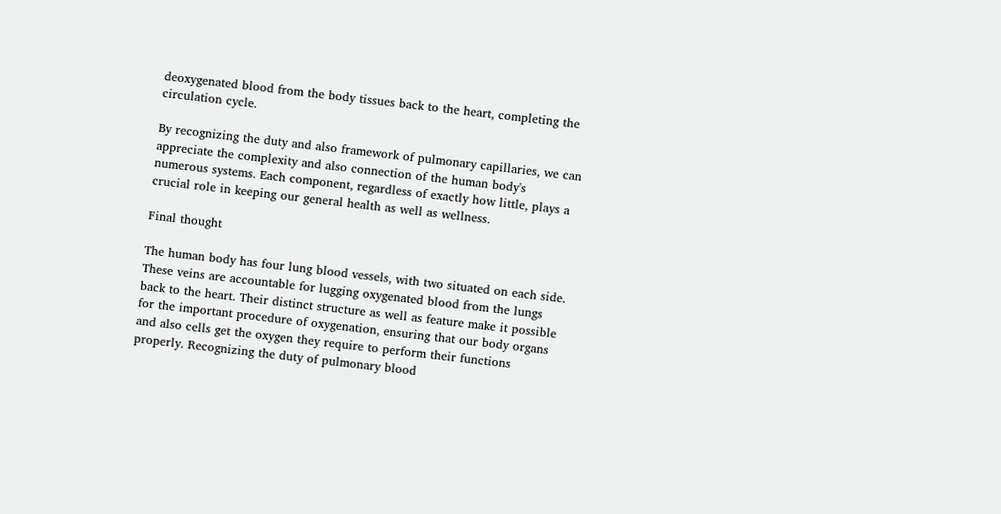deoxygenated blood from the body tissues back to the heart, completing the circulation cycle.

By recognizing the duty and also framework of pulmonary capillaries, we can appreciate the complexity and also connection of the human body's numerous systems. Each component, regardless of exactly how little, plays a crucial role in keeping our general health as well as wellness.

Final thought

The human body has four lung blood vessels, with two situated on each side. These veins are accountable for lugging oxygenated blood from the lungs back to the heart. Their distinct structure as well as feature make it possible for the important procedure of oxygenation, ensuring that our body organs and also cells get the oxygen they require to perform their functions properly. Recognizing the duty of pulmonary blood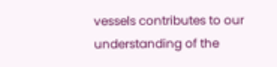vessels contributes to our understanding of the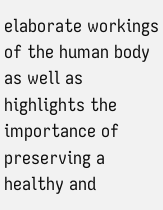elaborate workings of the human body as well as highlights the importance of preserving a healthy and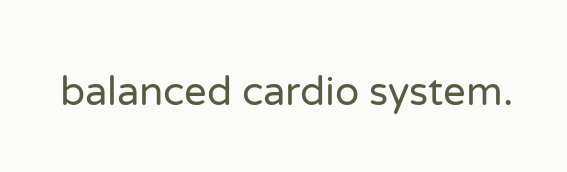balanced cardio system.